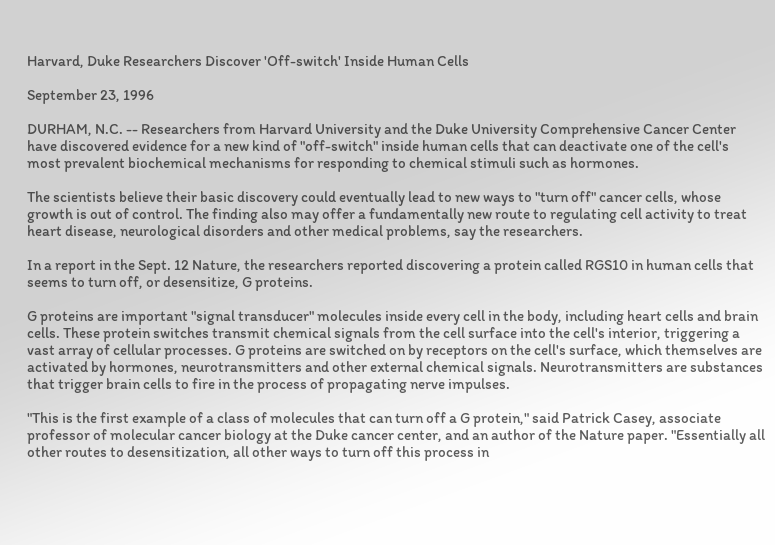Harvard, Duke Researchers Discover 'Off-switch' Inside Human Cells

September 23, 1996

DURHAM, N.C. -- Researchers from Harvard University and the Duke University Comprehensive Cancer Center have discovered evidence for a new kind of "off-switch" inside human cells that can deactivate one of the cell's most prevalent biochemical mechanisms for responding to chemical stimuli such as hormones.

The scientists believe their basic discovery could eventually lead to new ways to "turn off" cancer cells, whose growth is out of control. The finding also may offer a fundamentally new route to regulating cell activity to treat heart disease, neurological disorders and other medical problems, say the researchers.

In a report in the Sept. 12 Nature, the researchers reported discovering a protein called RGS10 in human cells that seems to turn off, or desensitize, G proteins.

G proteins are important "signal transducer" molecules inside every cell in the body, including heart cells and brain cells. These protein switches transmit chemical signals from the cell surface into the cell's interior, triggering a vast array of cellular processes. G proteins are switched on by receptors on the cell's surface, which themselves are activated by hormones, neurotransmitters and other external chemical signals. Neurotransmitters are substances that trigger brain cells to fire in the process of propagating nerve impulses.

"This is the first example of a class of molecules that can turn off a G protein," said Patrick Casey, associate professor of molecular cancer biology at the Duke cancer center, and an author of the Nature paper. "Essentially all other routes to desensitization, all other ways to turn off this process in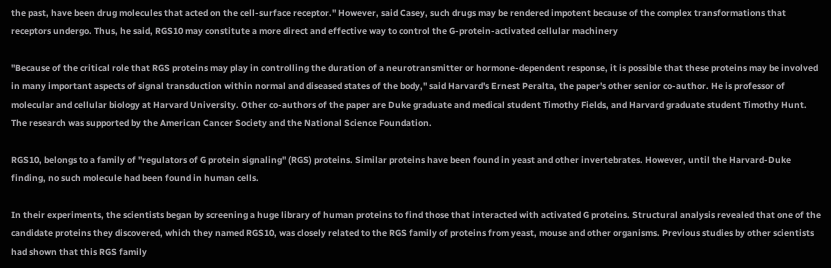the past, have been drug molecules that acted on the cell-surface receptor." However, said Casey, such drugs may be rendered impotent because of the complex transformations that receptors undergo. Thus, he said, RGS10 may constitute a more direct and effective way to control the G-protein-activated cellular machinery

"Because of the critical role that RGS proteins may play in controlling the duration of a neurotransmitter or hormone-dependent response, it is possible that these proteins may be involved in many important aspects of signal transduction within normal and diseased states of the body," said Harvard's Ernest Peralta, the paper's other senior co-author. He is professor of molecular and cellular biology at Harvard University. Other co-authors of the paper are Duke graduate and medical student Timothy Fields, and Harvard graduate student Timothy Hunt. The research was supported by the American Cancer Society and the National Science Foundation.

RGS10, belongs to a family of "regulators of G protein signaling" (RGS) proteins. Similar proteins have been found in yeast and other invertebrates. However, until the Harvard-Duke finding, no such molecule had been found in human cells.

In their experiments, the scientists began by screening a huge library of human proteins to find those that interacted with activated G proteins. Structural analysis revealed that one of the candidate proteins they discovered, which they named RGS10, was closely related to the RGS family of proteins from yeast, mouse and other organisms. Previous studies by other scientists had shown that this RGS family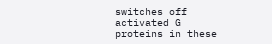switches off activated G proteins in these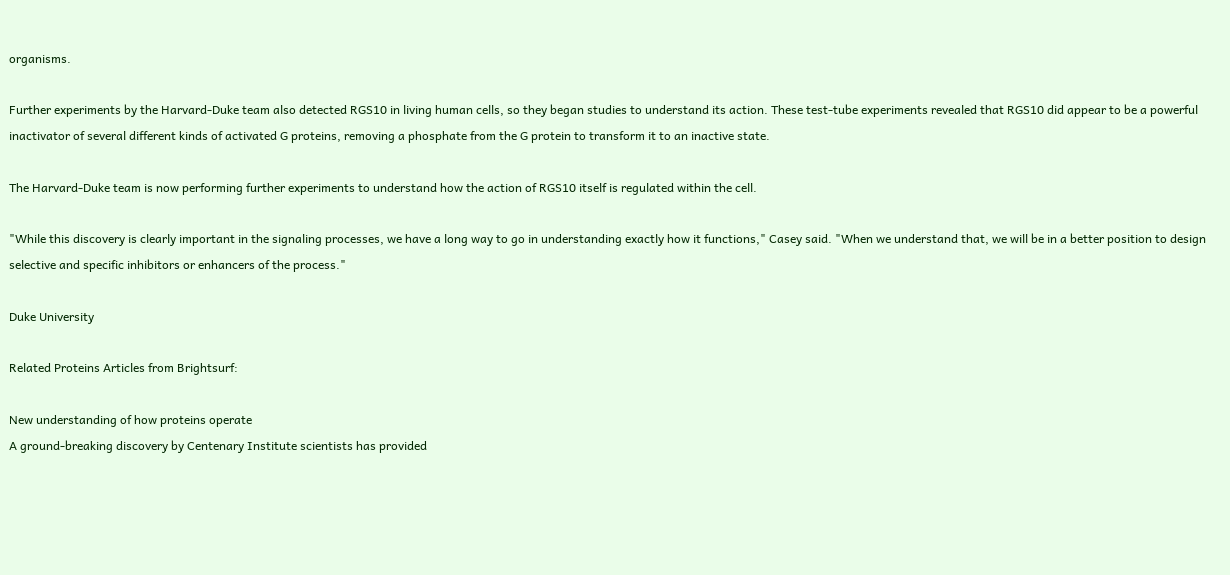organisms.

Further experiments by the Harvard-Duke team also detected RGS10 in living human cells, so they began studies to understand its action. These test-tube experiments revealed that RGS10 did appear to be a powerful inactivator of several different kinds of activated G proteins, removing a phosphate from the G protein to transform it to an inactive state.

The Harvard-Duke team is now performing further experiments to understand how the action of RGS10 itself is regulated within the cell.

"While this discovery is clearly important in the signaling processes, we have a long way to go in understanding exactly how it functions," Casey said. "When we understand that, we will be in a better position to design selective and specific inhibitors or enhancers of the process."

Duke University

Related Proteins Articles from Brightsurf:

New understanding of how proteins operate
A ground-breaking discovery by Centenary Institute scientists has provided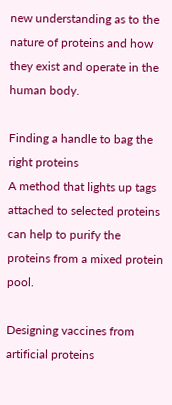new understanding as to the nature of proteins and how they exist and operate in the human body.

Finding a handle to bag the right proteins
A method that lights up tags attached to selected proteins can help to purify the proteins from a mixed protein pool.

Designing vaccines from artificial proteins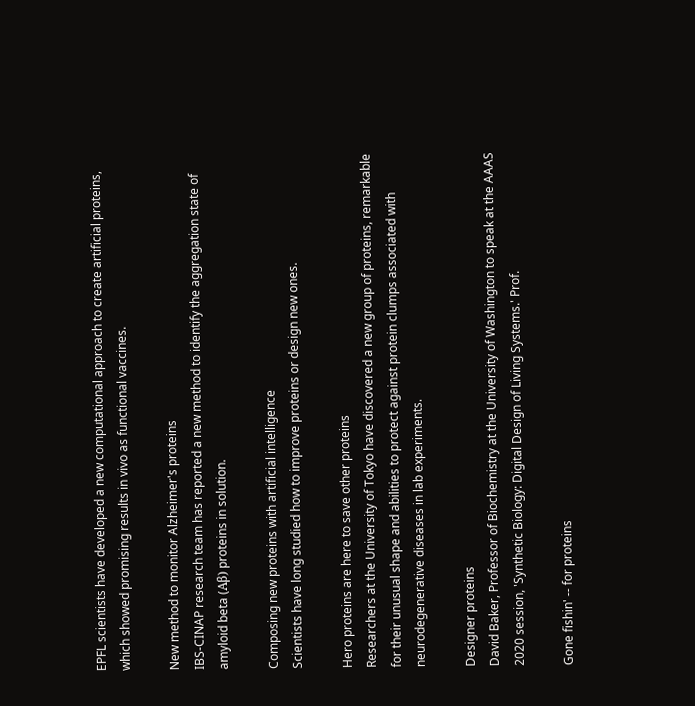EPFL scientists have developed a new computational approach to create artificial proteins, which showed promising results in vivo as functional vaccines.

New method to monitor Alzheimer's proteins
IBS-CINAP research team has reported a new method to identify the aggregation state of amyloid beta (Aβ) proteins in solution.

Composing new proteins with artificial intelligence
Scientists have long studied how to improve proteins or design new ones.

Hero proteins are here to save other proteins
Researchers at the University of Tokyo have discovered a new group of proteins, remarkable for their unusual shape and abilities to protect against protein clumps associated with neurodegenerative diseases in lab experiments.

Designer proteins
David Baker, Professor of Biochemistry at the University of Washington to speak at the AAAS 2020 session, 'Synthetic Biology: Digital Design of Living Systems.' Prof.

Gone fishin' -- for proteins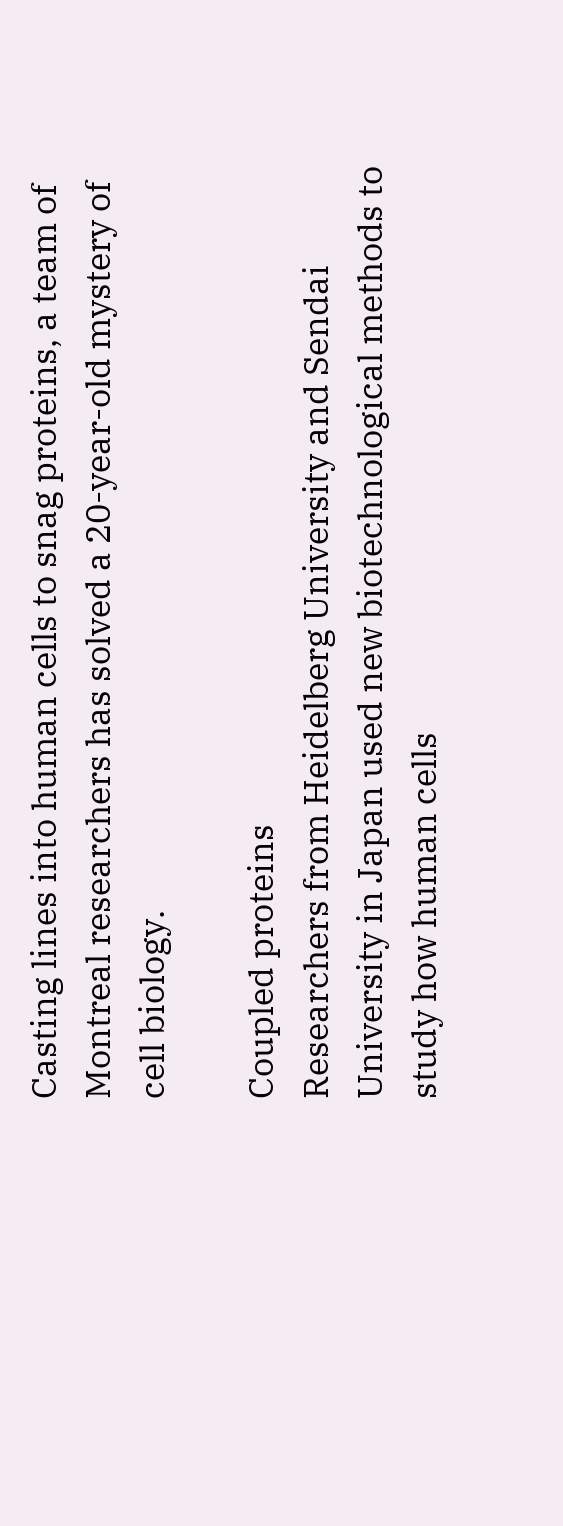Casting lines into human cells to snag proteins, a team of Montreal researchers has solved a 20-year-old mystery of cell biology.

Coupled proteins
Researchers from Heidelberg University and Sendai University in Japan used new biotechnological methods to study how human cells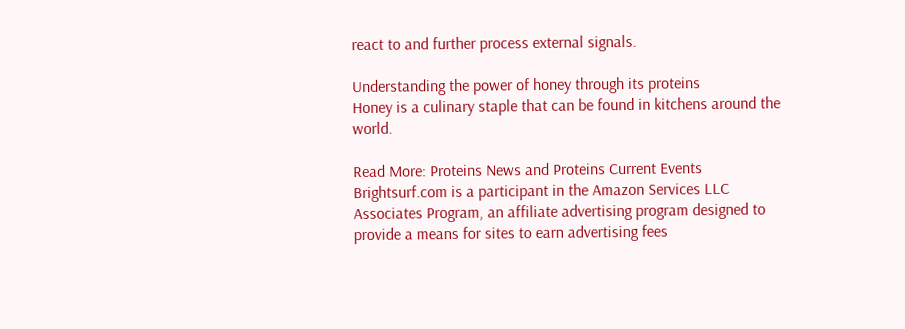react to and further process external signals.

Understanding the power of honey through its proteins
Honey is a culinary staple that can be found in kitchens around the world.

Read More: Proteins News and Proteins Current Events
Brightsurf.com is a participant in the Amazon Services LLC Associates Program, an affiliate advertising program designed to provide a means for sites to earn advertising fees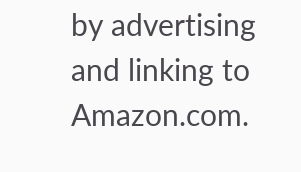by advertising and linking to Amazon.com.